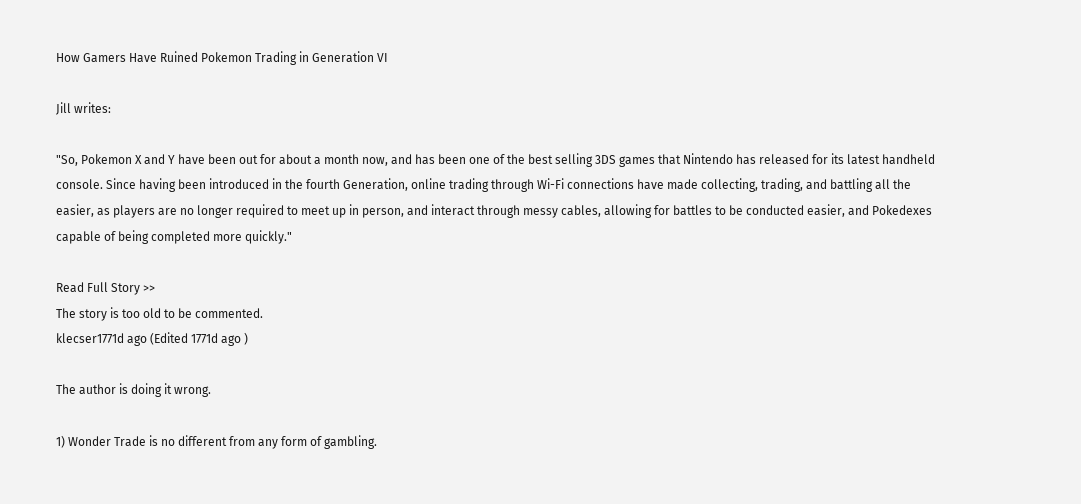How Gamers Have Ruined Pokemon Trading in Generation VI

Jill writes:

"So, Pokemon X and Y have been out for about a month now, and has been one of the best selling 3DS games that Nintendo has released for its latest handheld console. Since having been introduced in the fourth Generation, online trading through Wi-Fi connections have made collecting, trading, and battling all the easier, as players are no longer required to meet up in person, and interact through messy cables, allowing for battles to be conducted easier, and Pokedexes capable of being completed more quickly."

Read Full Story >>
The story is too old to be commented.
klecser1771d ago (Edited 1771d ago )

The author is doing it wrong.

1) Wonder Trade is no different from any form of gambling.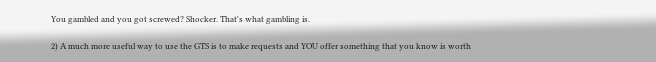You gambled and you got screwed? Shocker. That's what gambling is.

2) A much more useful way to use the GTS is to make requests and YOU offer something that you know is worth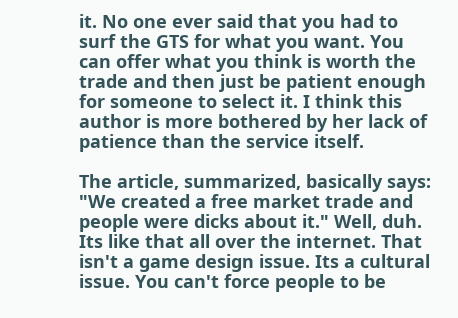it. No one ever said that you had to surf the GTS for what you want. You can offer what you think is worth the trade and then just be patient enough for someone to select it. I think this author is more bothered by her lack of patience than the service itself.

The article, summarized, basically says: "We created a free market trade and people were dicks about it." Well, duh. Its like that all over the internet. That isn't a game design issue. Its a cultural issue. You can't force people to be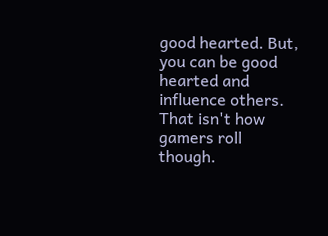good hearted. But, you can be good hearted and influence others. That isn't how gamers roll though.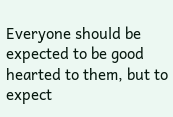Everyone should be expected to be good hearted to them, but to expect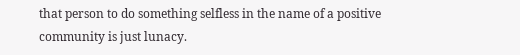that person to do something selfless in the name of a positive community is just lunacy.